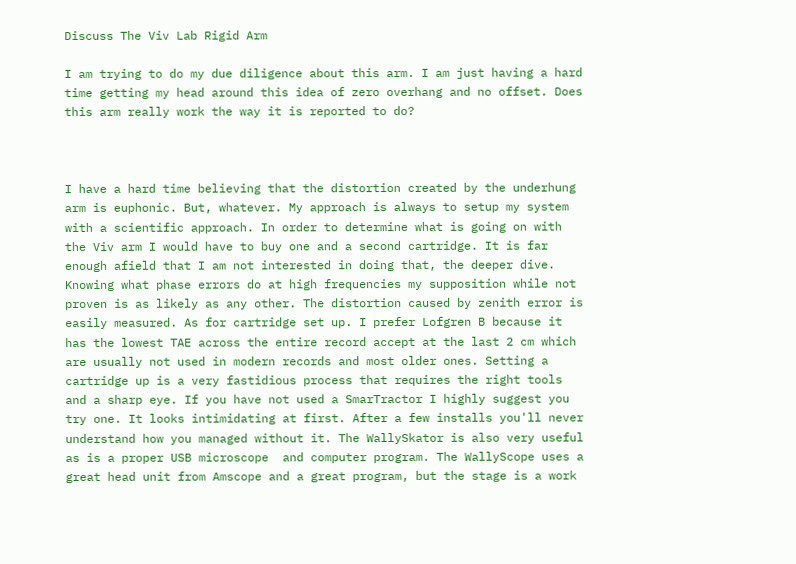Discuss The Viv Lab Rigid Arm

I am trying to do my due diligence about this arm. I am just having a hard time getting my head around this idea of zero overhang and no offset. Does this arm really work the way it is reported to do?



I have a hard time believing that the distortion created by the underhung arm is euphonic. But, whatever. My approach is always to setup my system with a scientific approach. In order to determine what is going on with the Viv arm I would have to buy one and a second cartridge. It is far enough afield that I am not interested in doing that, the deeper dive. Knowing what phase errors do at high frequencies my supposition while not proven is as likely as any other. The distortion caused by zenith error is easily measured. As for cartridge set up. I prefer Lofgren B because it has the lowest TAE across the entire record accept at the last 2 cm which are usually not used in modern records and most older ones. Setting a cartridge up is a very fastidious process that requires the right tools and a sharp eye. If you have not used a SmarTractor I highly suggest you try one. It looks intimidating at first. After a few installs you'll never understand how you managed without it. The WallySkator is also very useful as is a proper USB microscope  and computer program. The WallyScope uses a great head unit from Amscope and a great program, but the stage is a work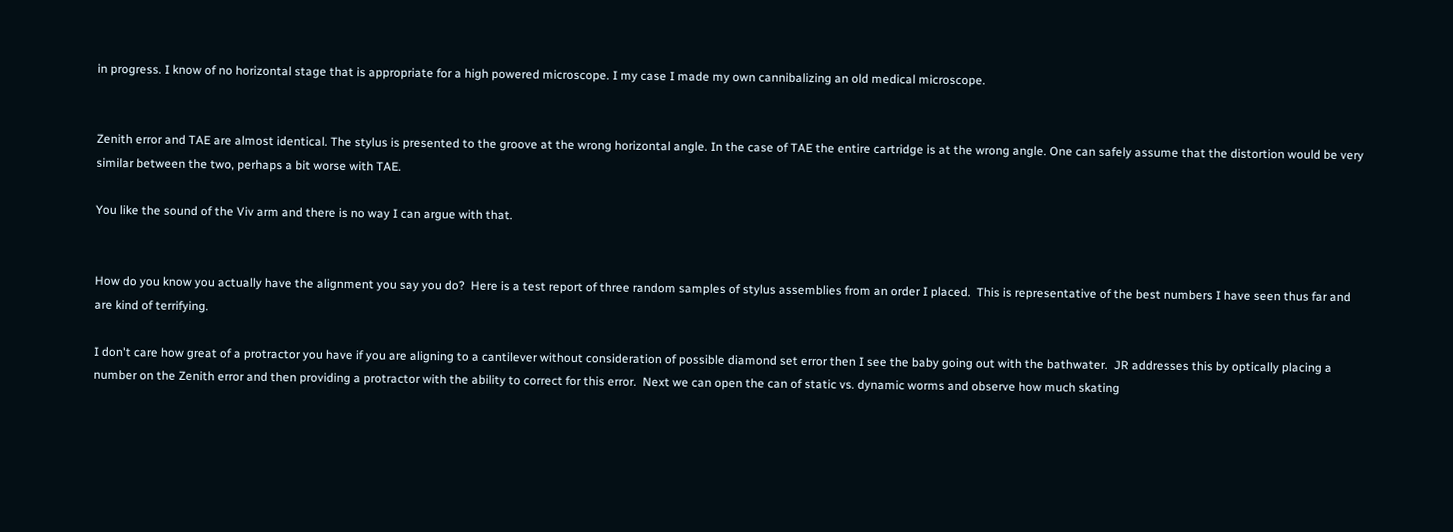in progress. I know of no horizontal stage that is appropriate for a high powered microscope. I my case I made my own cannibalizing an old medical microscope.


Zenith error and TAE are almost identical. The stylus is presented to the groove at the wrong horizontal angle. In the case of TAE the entire cartridge is at the wrong angle. One can safely assume that the distortion would be very similar between the two, perhaps a bit worse with TAE.

You like the sound of the Viv arm and there is no way I can argue with that.


How do you know you actually have the alignment you say you do?  Here is a test report of three random samples of stylus assemblies from an order I placed.  This is representative of the best numbers I have seen thus far and are kind of terrifying.

I don't care how great of a protractor you have if you are aligning to a cantilever without consideration of possible diamond set error then I see the baby going out with the bathwater.  JR addresses this by optically placing a number on the Zenith error and then providing a protractor with the ability to correct for this error.  Next we can open the can of static vs. dynamic worms and observe how much skating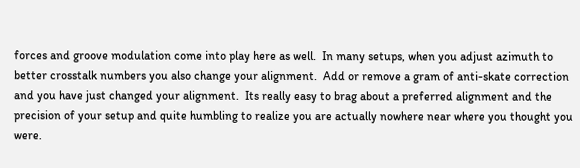forces and groove modulation come into play here as well.  In many setups, when you adjust azimuth to better crosstalk numbers you also change your alignment.  Add or remove a gram of anti-skate correction and you have just changed your alignment.  Its really easy to brag about a preferred alignment and the precision of your setup and quite humbling to realize you are actually nowhere near where you thought you were.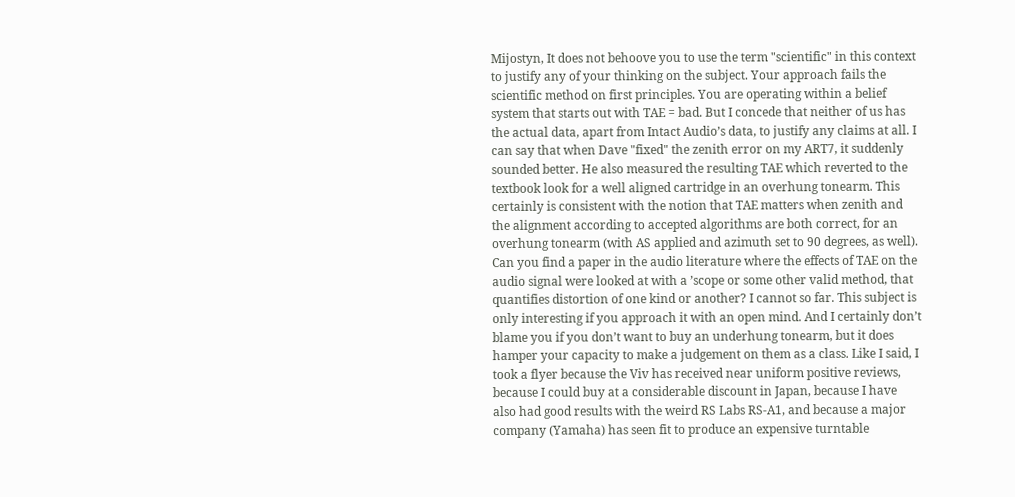Mijostyn, It does not behoove you to use the term "scientific" in this context to justify any of your thinking on the subject. Your approach fails the scientific method on first principles. You are operating within a belief system that starts out with TAE = bad. But I concede that neither of us has the actual data, apart from Intact Audio’s data, to justify any claims at all. I can say that when Dave "fixed" the zenith error on my ART7, it suddenly sounded better. He also measured the resulting TAE which reverted to the textbook look for a well aligned cartridge in an overhung tonearm. This certainly is consistent with the notion that TAE matters when zenith and the alignment according to accepted algorithms are both correct, for an overhung tonearm (with AS applied and azimuth set to 90 degrees, as well). Can you find a paper in the audio literature where the effects of TAE on the audio signal were looked at with a ’scope or some other valid method, that quantifies distortion of one kind or another? I cannot so far. This subject is only interesting if you approach it with an open mind. And I certainly don’t blame you if you don’t want to buy an underhung tonearm, but it does hamper your capacity to make a judgement on them as a class. Like I said, I took a flyer because the Viv has received near uniform positive reviews, because I could buy at a considerable discount in Japan, because I have also had good results with the weird RS Labs RS-A1, and because a major company (Yamaha) has seen fit to produce an expensive turntable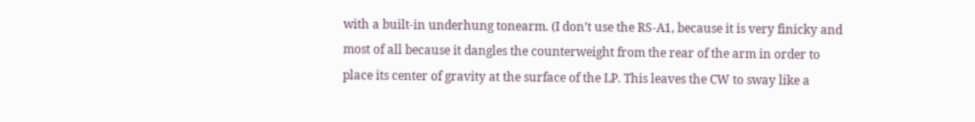with a built-in underhung tonearm. (I don’t use the RS-A1, because it is very finicky and most of all because it dangles the counterweight from the rear of the arm in order to place its center of gravity at the surface of the LP. This leaves the CW to sway like a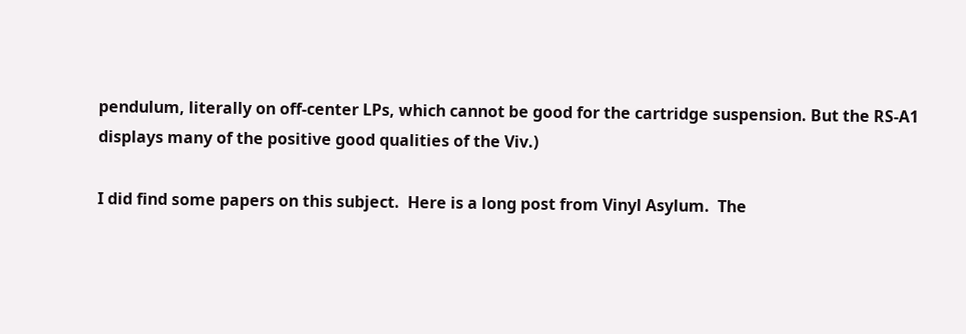pendulum, literally on off-center LPs, which cannot be good for the cartridge suspension. But the RS-A1 displays many of the positive good qualities of the Viv.)

I did find some papers on this subject.  Here is a long post from Vinyl Asylum.  The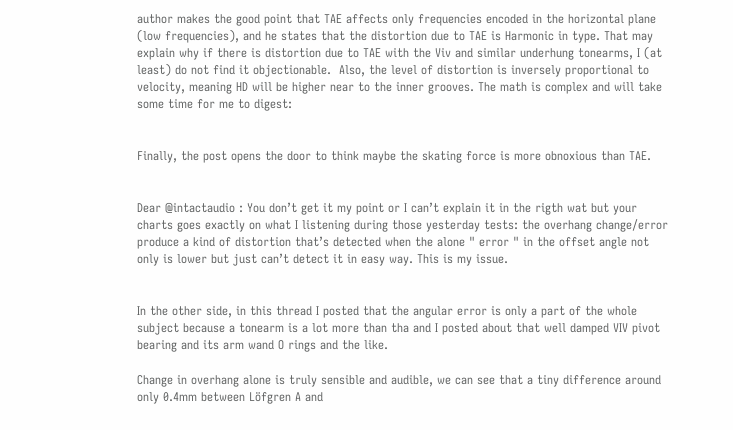author makes the good point that TAE affects only frequencies encoded in the horizontal plane (low frequencies), and he states that the distortion due to TAE is Harmonic in type. That may explain why if there is distortion due to TAE with the Viv and similar underhung tonearms, I (at least) do not find it objectionable.  Also, the level of distortion is inversely proportional to velocity, meaning HD will be higher near to the inner grooves. The math is complex and will take some time for me to digest:


Finally, the post opens the door to think maybe the skating force is more obnoxious than TAE.


Dear @intactaudio : You don’t get it my point or I can’t explain it in the rigth wat but your charts goes exactly on what I listening during those yesterday tests: the overhang change/error produce a kind of distortion that’s detected when the alone " error " in the offset angle not only is lower but just can’t detect it in easy way. This is my issue.


In the other side, in this thread I posted that the angular error is only a part of the whole subject because a tonearm is a lot more than tha and I posted about that well damped VIV pivot bearing and its arm wand O rings and the like.

Change in overhang alone is truly sensible and audible, we can see that a tiny difference around only 0.4mm between Löfgren A and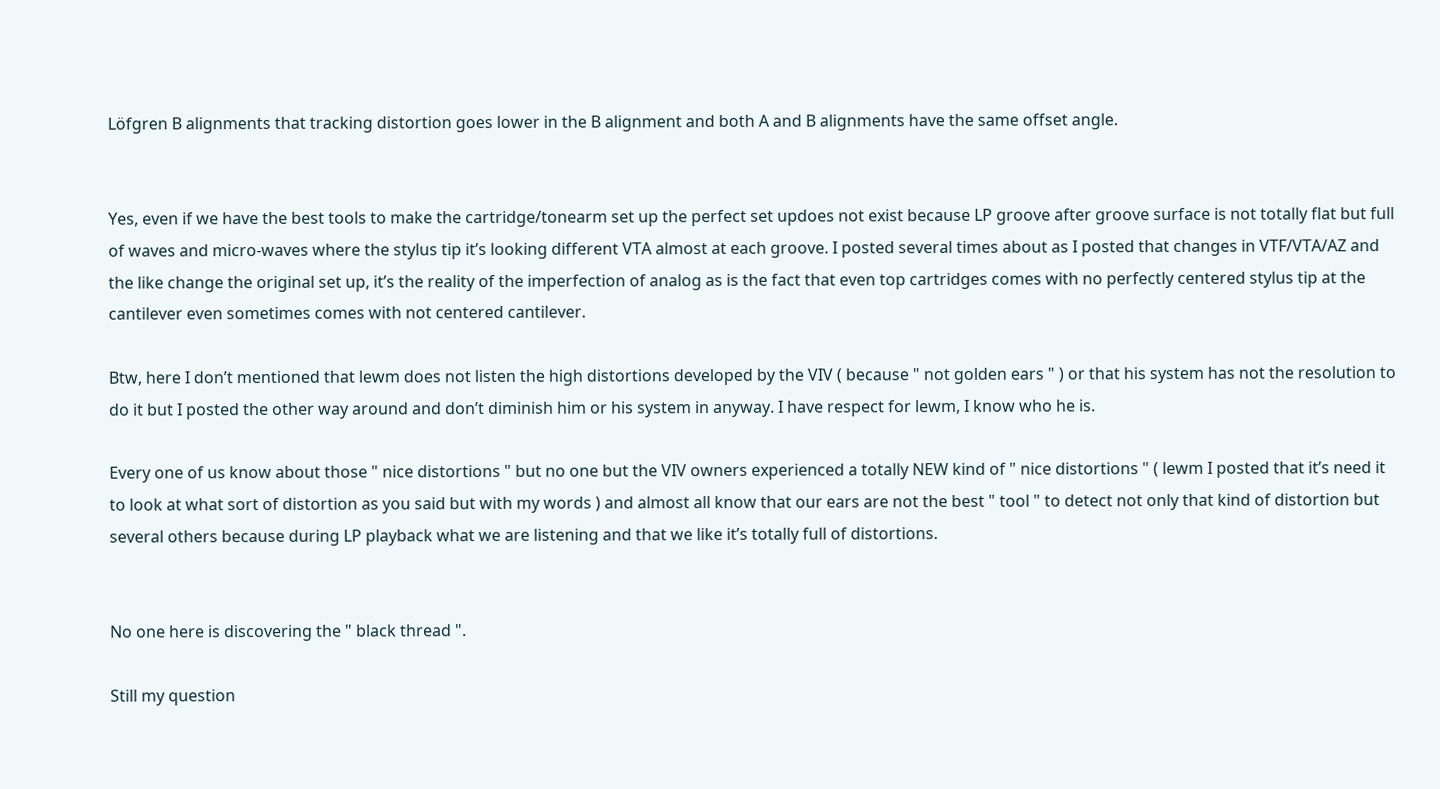Löfgren B alignments that tracking distortion goes lower in the B alignment and both A and B alignments have the same offset angle.


Yes, even if we have the best tools to make the cartridge/tonearm set up the perfect set updoes not exist because LP groove after groove surface is not totally flat but full of waves and micro-waves where the stylus tip it’s looking different VTA almost at each groove. I posted several times about as I posted that changes in VTF/VTA/AZ and the like change the original set up, it’s the reality of the imperfection of analog as is the fact that even top cartridges comes with no perfectly centered stylus tip at the cantilever even sometimes comes with not centered cantilever.

Btw, here I don’t mentioned that lewm does not listen the high distortions developed by the VIV ( because " not golden ears " ) or that his system has not the resolution to do it but I posted the other way around and don’t diminish him or his system in anyway. I have respect for lewm, I know who he is.

Every one of us know about those " nice distortions " but no one but the VIV owners experienced a totally NEW kind of " nice distortions " ( lewm I posted that it’s need it to look at what sort of distortion as you said but with my words ) and almost all know that our ears are not the best " tool " to detect not only that kind of distortion but several others because during LP playback what we are listening and that we like it’s totally full of distortions.


No one here is discovering the " black thread ".

Still my question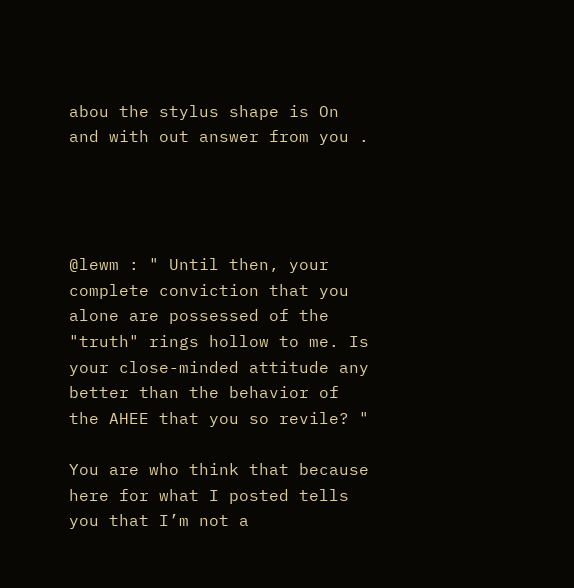abou the stylus shape is On and with out answer from you .




@lewm : " Until then, your complete conviction that you alone are possessed of the "truth" rings hollow to me. Is your close-minded attitude any better than the behavior of the AHEE that you so revile? "

You are who think that because here for what I posted tells you that I’m not a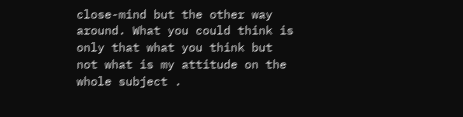close-mind but the other way around. What you could think is only that what you think but not what is my attitude on the whole subject .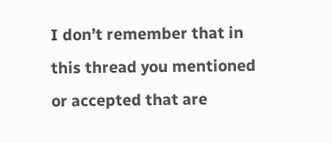I don’t remember that in this thread you mentioned or accepted that are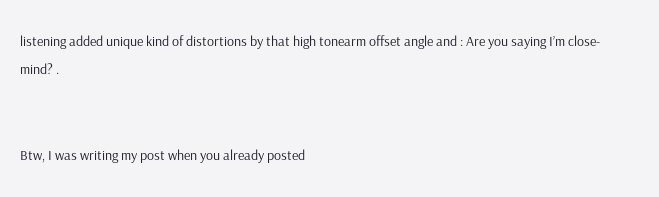listening added unique kind of distortions by that high tonearm offset angle and : Are you saying I’m close-mind? .


Btw, I was writing my post when you already posted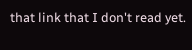that link that I don't read yet.